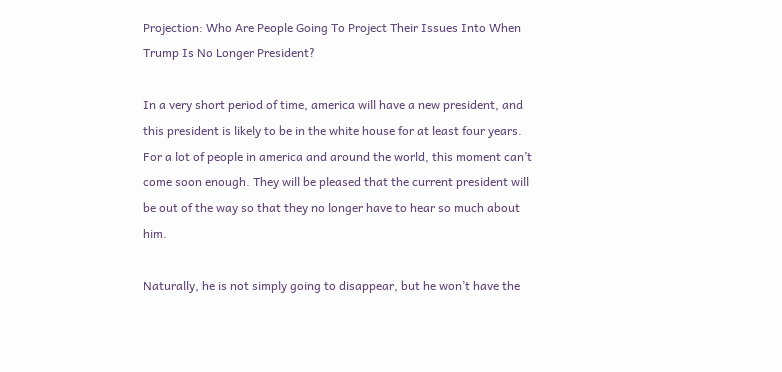Projection: Who Are People Going To Project Their Issues Into When Trump Is No Longer President?

In a very short period of time, america will have a new president, and this president is likely to be in the white house for at least four years. For a lot of people in america and around the world, this moment can’t come soon enough. They will be pleased that the current president will be out of the way so that they no longer have to hear so much about him.

Naturally, he is not simply going to disappear, but he won’t have the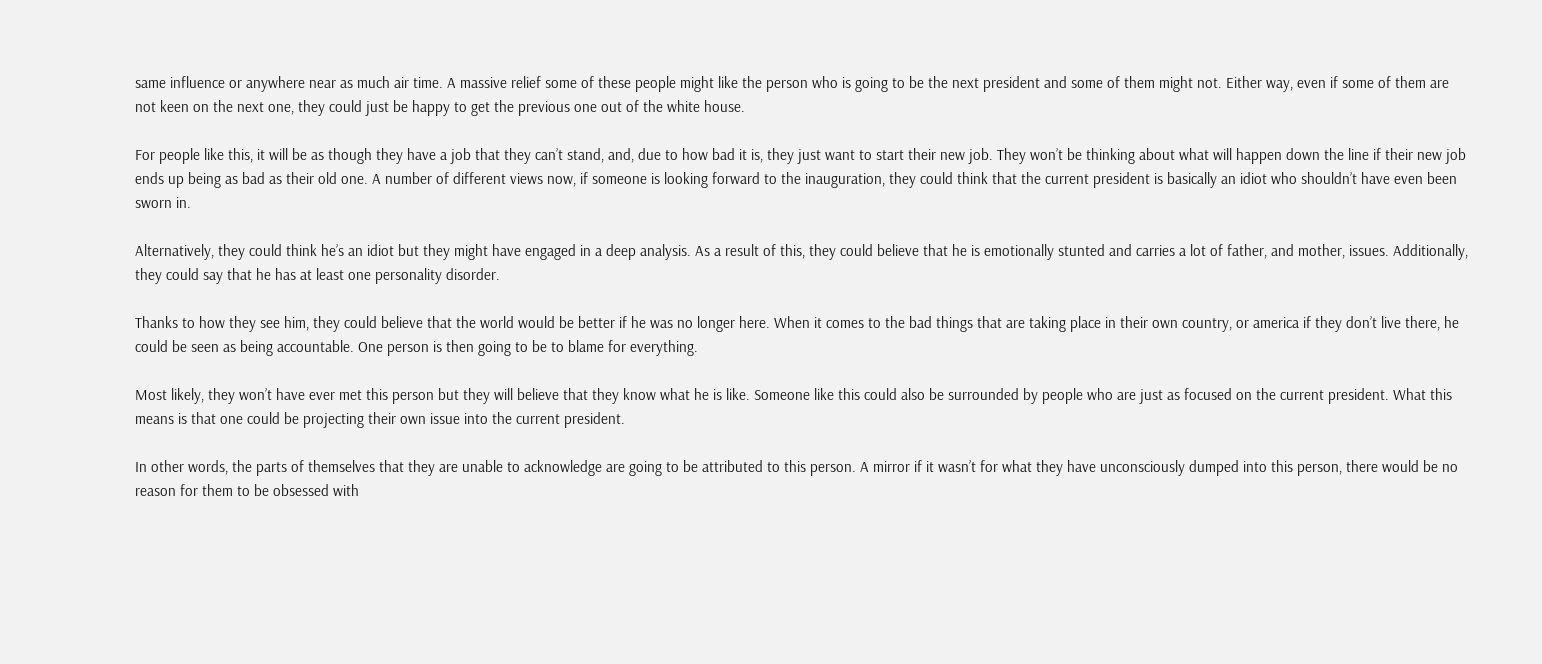same influence or anywhere near as much air time. A massive relief some of these people might like the person who is going to be the next president and some of them might not. Either way, even if some of them are not keen on the next one, they could just be happy to get the previous one out of the white house.

For people like this, it will be as though they have a job that they can’t stand, and, due to how bad it is, they just want to start their new job. They won’t be thinking about what will happen down the line if their new job ends up being as bad as their old one. A number of different views now, if someone is looking forward to the inauguration, they could think that the current president is basically an idiot who shouldn’t have even been sworn in.

Alternatively, they could think he’s an idiot but they might have engaged in a deep analysis. As a result of this, they could believe that he is emotionally stunted and carries a lot of father, and mother, issues. Additionally, they could say that he has at least one personality disorder.

Thanks to how they see him, they could believe that the world would be better if he was no longer here. When it comes to the bad things that are taking place in their own country, or america if they don’t live there, he could be seen as being accountable. One person is then going to be to blame for everything.

Most likely, they won’t have ever met this person but they will believe that they know what he is like. Someone like this could also be surrounded by people who are just as focused on the current president. What this means is that one could be projecting their own issue into the current president.

In other words, the parts of themselves that they are unable to acknowledge are going to be attributed to this person. A mirror if it wasn’t for what they have unconsciously dumped into this person, there would be no reason for them to be obsessed with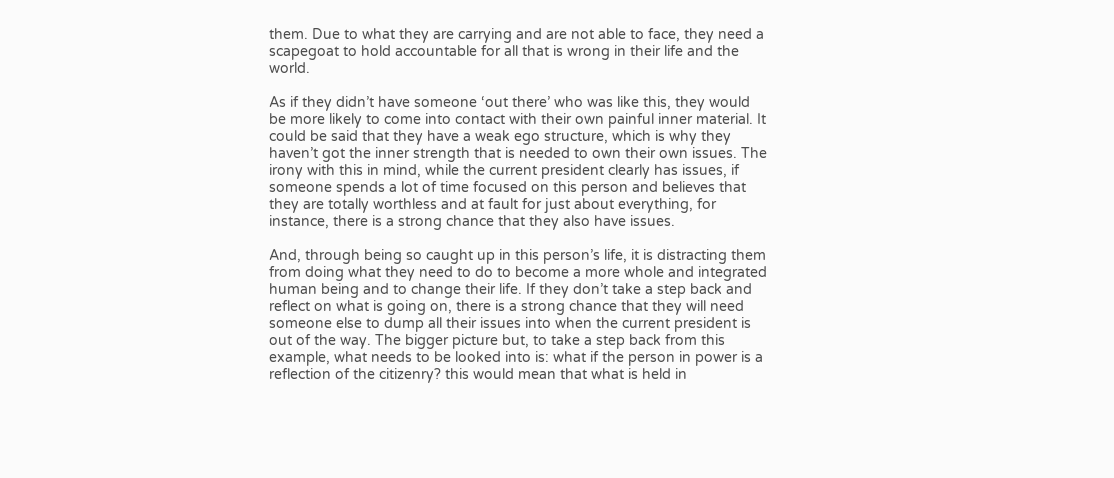them. Due to what they are carrying and are not able to face, they need a scapegoat to hold accountable for all that is wrong in their life and the world.

As if they didn’t have someone ‘out there’ who was like this, they would be more likely to come into contact with their own painful inner material. It could be said that they have a weak ego structure, which is why they haven’t got the inner strength that is needed to own their own issues. The irony with this in mind, while the current president clearly has issues, if someone spends a lot of time focused on this person and believes that they are totally worthless and at fault for just about everything, for instance, there is a strong chance that they also have issues.

And, through being so caught up in this person’s life, it is distracting them from doing what they need to do to become a more whole and integrated human being and to change their life. If they don’t take a step back and reflect on what is going on, there is a strong chance that they will need someone else to dump all their issues into when the current president is out of the way. The bigger picture but, to take a step back from this example, what needs to be looked into is: what if the person in power is a reflection of the citizenry? this would mean that what is held in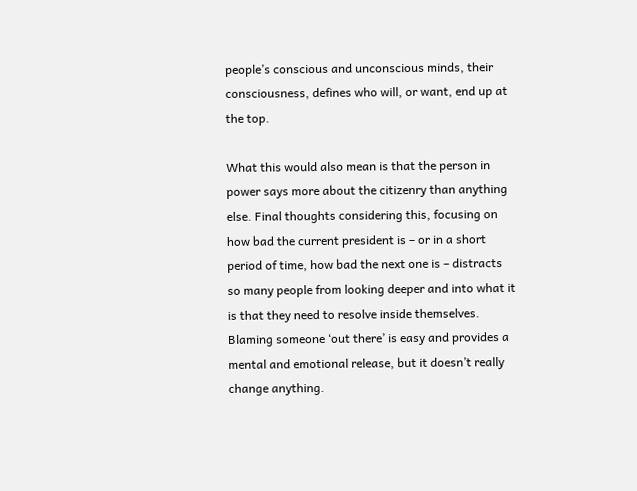people’s conscious and unconscious minds, their consciousness, defines who will, or want, end up at the top.

What this would also mean is that the person in power says more about the citizenry than anything else. Final thoughts considering this, focusing on how bad the current president is – or in a short period of time, how bad the next one is – distracts so many people from looking deeper and into what it is that they need to resolve inside themselves. Blaming someone ‘out there’ is easy and provides a mental and emotional release, but it doesn’t really change anything.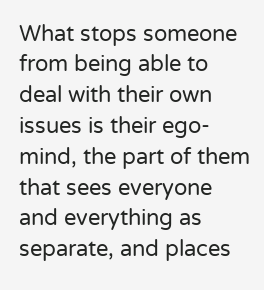What stops someone from being able to deal with their own issues is their ego-mind, the part of them that sees everyone and everything as separate, and places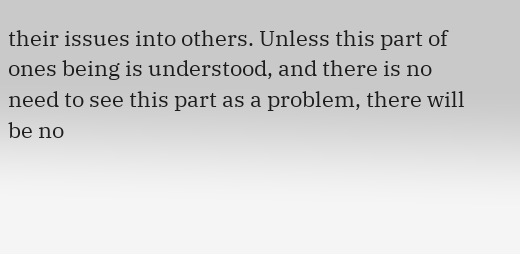their issues into others. Unless this part of ones being is understood, and there is no need to see this part as a problem, there will be no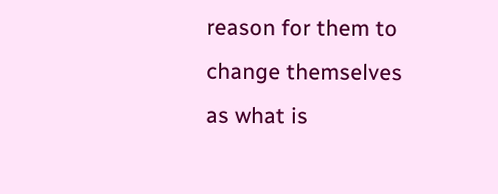reason for them to change themselves as what is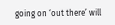going on ‘out there’ will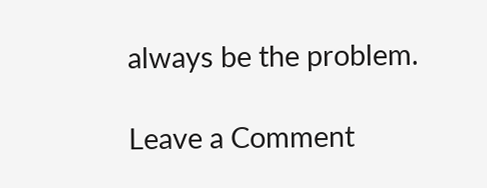always be the problem.

Leave a Comment